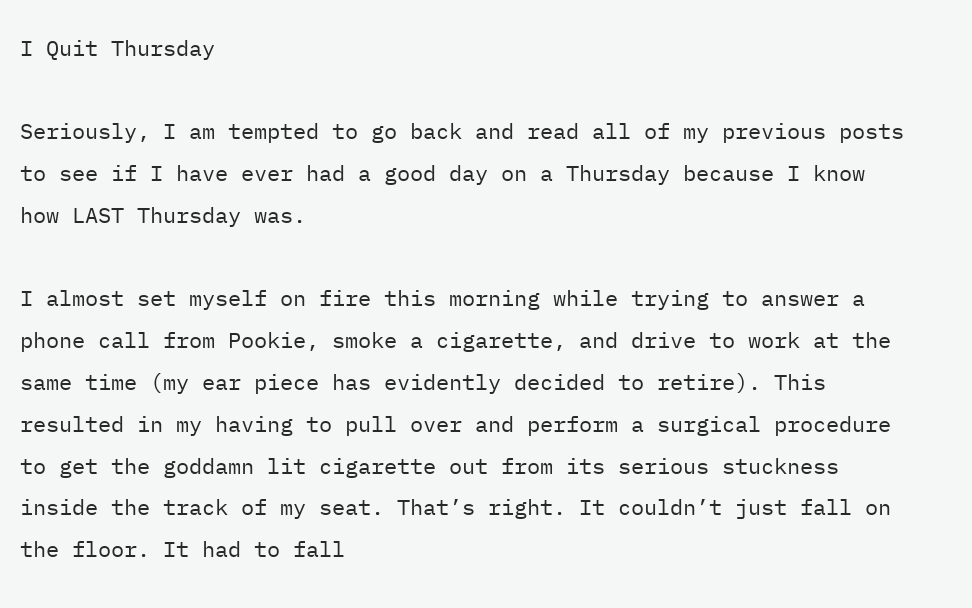I Quit Thursday

Seriously, I am tempted to go back and read all of my previous posts to see if I have ever had a good day on a Thursday because I know how LAST Thursday was.

I almost set myself on fire this morning while trying to answer a phone call from Pookie, smoke a cigarette, and drive to work at the same time (my ear piece has evidently decided to retire). This resulted in my having to pull over and perform a surgical procedure to get the goddamn lit cigarette out from its serious stuckness inside the track of my seat. That’s right. It couldn’t just fall on the floor. It had to fall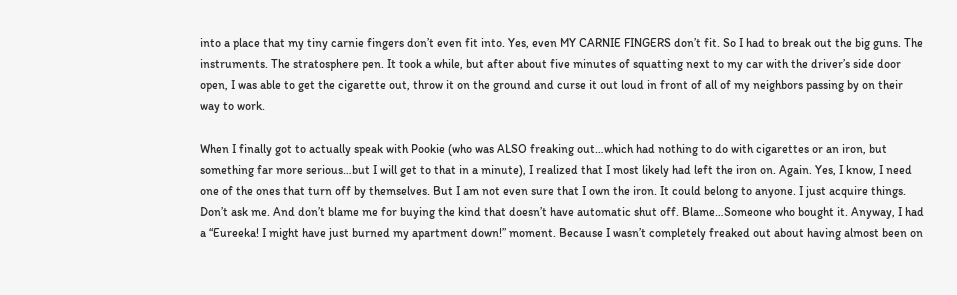into a place that my tiny carnie fingers don’t even fit into. Yes, even MY CARNIE FINGERS don’t fit. So I had to break out the big guns. The instruments. The stratosphere pen. It took a while, but after about five minutes of squatting next to my car with the driver’s side door open, I was able to get the cigarette out, throw it on the ground and curse it out loud in front of all of my neighbors passing by on their way to work.

When I finally got to actually speak with Pookie (who was ALSO freaking out…which had nothing to do with cigarettes or an iron, but something far more serious…but I will get to that in a minute), I realized that I most likely had left the iron on. Again. Yes, I know, I need one of the ones that turn off by themselves. But I am not even sure that I own the iron. It could belong to anyone. I just acquire things. Don’t ask me. And don’t blame me for buying the kind that doesn’t have automatic shut off. Blame…Someone who bought it. Anyway, I had a “Eureeka! I might have just burned my apartment down!” moment. Because I wasn’t completely freaked out about having almost been on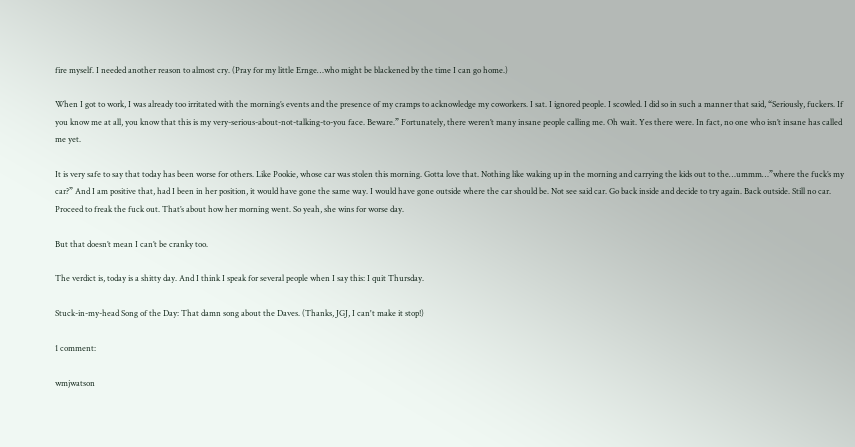fire myself. I needed another reason to almost cry. (Pray for my little Ernge…who might be blackened by the time I can go home.)

When I got to work, I was already too irritated with the morning’s events and the presence of my cramps to acknowledge my coworkers. I sat. I ignored people. I scowled. I did so in such a manner that said, “Seriously, fuckers. If you know me at all, you know that this is my very-serious-about-not-talking-to-you face. Beware.” Fortunately, there weren’t many insane people calling me. Oh wait. Yes there were. In fact, no one who isn’t insane has called me yet.

It is very safe to say that today has been worse for others. Like Pookie, whose car was stolen this morning. Gotta love that. Nothing like waking up in the morning and carrying the kids out to the…ummm…”where the fuck’s my car?” And I am positive that, had I been in her position, it would have gone the same way. I would have gone outside where the car should be. Not see said car. Go back inside and decide to try again. Back outside. Still no car. Proceed to freak the fuck out. That’s about how her morning went. So yeah, she wins for worse day.

But that doesn’t mean I can’t be cranky too.

The verdict is, today is a shitty day. And I think I speak for several people when I say this: I quit Thursday.

Stuck-in-my-head Song of the Day: That damn song about the Daves. (Thanks, JGJ, I can't make it stop!)

1 comment:

wmjwatson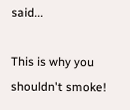said...

This is why you shouldn't smoke!